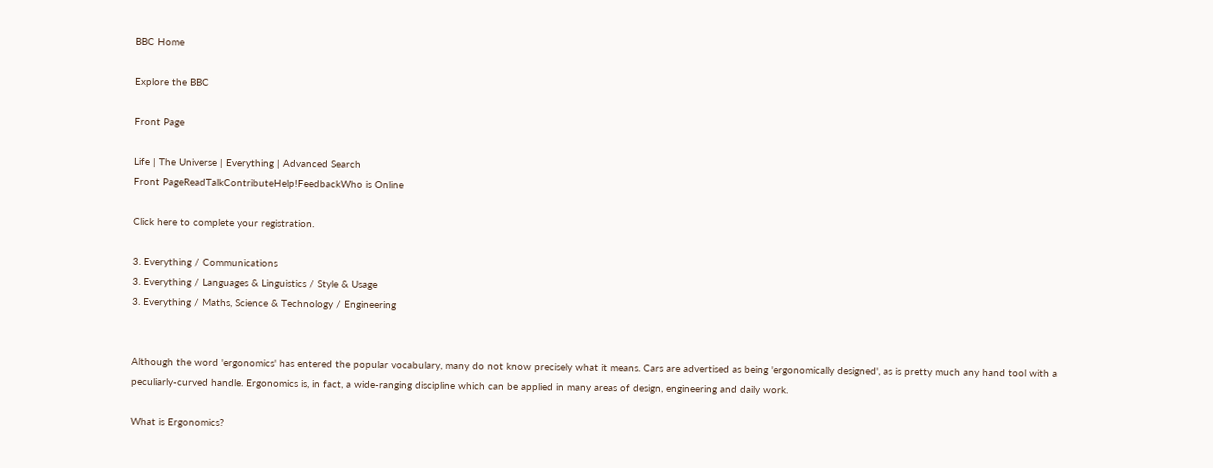BBC Home

Explore the BBC

Front Page

Life | The Universe | Everything | Advanced Search
Front PageReadTalkContributeHelp!FeedbackWho is Online

Click here to complete your registration.

3. Everything / Communications
3. Everything / Languages & Linguistics / Style & Usage
3. Everything / Maths, Science & Technology / Engineering


Although the word 'ergonomics' has entered the popular vocabulary, many do not know precisely what it means. Cars are advertised as being 'ergonomically designed', as is pretty much any hand tool with a peculiarly-curved handle. Ergonomics is, in fact, a wide-ranging discipline which can be applied in many areas of design, engineering and daily work.

What is Ergonomics?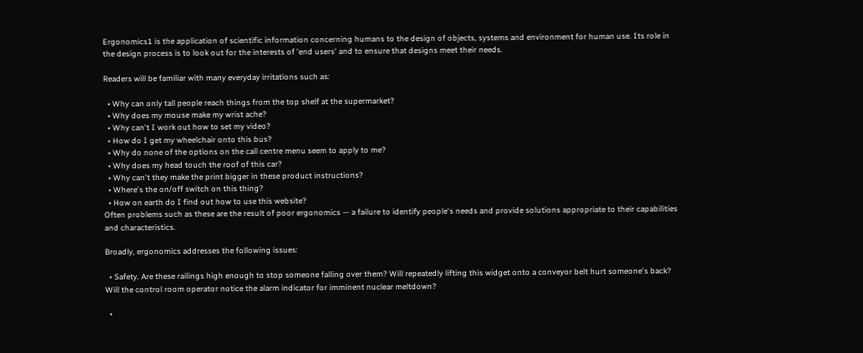Ergonomics1 is the application of scientific information concerning humans to the design of objects, systems and environment for human use. Its role in the design process is to look out for the interests of 'end users' and to ensure that designs meet their needs.

Readers will be familiar with many everyday irritations such as:

  • Why can only tall people reach things from the top shelf at the supermarket?
  • Why does my mouse make my wrist ache?
  • Why can't I work out how to set my video?
  • How do I get my wheelchair onto this bus?
  • Why do none of the options on the call centre menu seem to apply to me?
  • Why does my head touch the roof of this car?
  • Why can't they make the print bigger in these product instructions?
  • Where's the on/off switch on this thing?
  • How on earth do I find out how to use this website?
Often problems such as these are the result of poor ergonomics — a failure to identify people's needs and provide solutions appropriate to their capabilities and characteristics.

Broadly, ergonomics addresses the following issues:

  • Safety. Are these railings high enough to stop someone falling over them? Will repeatedly lifting this widget onto a conveyor belt hurt someone's back? Will the control room operator notice the alarm indicator for imminent nuclear meltdown?

  •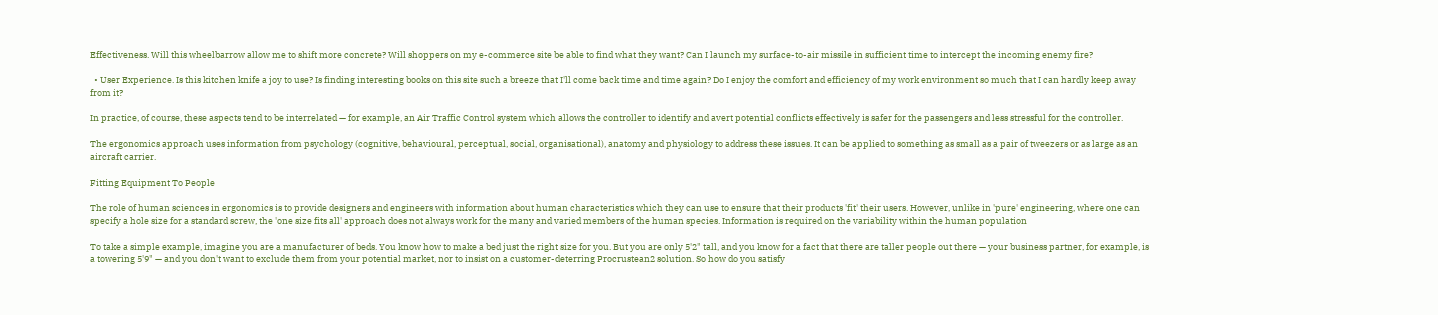Effectiveness. Will this wheelbarrow allow me to shift more concrete? Will shoppers on my e-commerce site be able to find what they want? Can I launch my surface-to-air missile in sufficient time to intercept the incoming enemy fire?

  • User Experience. Is this kitchen knife a joy to use? Is finding interesting books on this site such a breeze that I'll come back time and time again? Do I enjoy the comfort and efficiency of my work environment so much that I can hardly keep away from it?

In practice, of course, these aspects tend to be interrelated — for example, an Air Traffic Control system which allows the controller to identify and avert potential conflicts effectively is safer for the passengers and less stressful for the controller.

The ergonomics approach uses information from psychology (cognitive, behavioural, perceptual, social, organisational), anatomy and physiology to address these issues. It can be applied to something as small as a pair of tweezers or as large as an aircraft carrier.

Fitting Equipment To People

The role of human sciences in ergonomics is to provide designers and engineers with information about human characteristics which they can use to ensure that their products 'fit' their users. However, unlike in 'pure' engineering, where one can specify a hole size for a standard screw, the 'one size fits all' approach does not always work for the many and varied members of the human species. Information is required on the variability within the human population

To take a simple example, imagine you are a manufacturer of beds. You know how to make a bed just the right size for you. But you are only 5'2" tall, and you know for a fact that there are taller people out there — your business partner, for example, is a towering 5'9" — and you don't want to exclude them from your potential market, nor to insist on a customer-deterring Procrustean2 solution. So how do you satisfy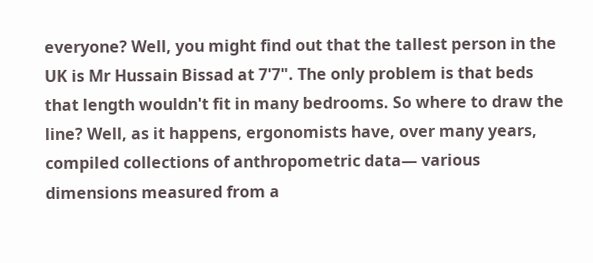everyone? Well, you might find out that the tallest person in the UK is Mr Hussain Bissad at 7'7". The only problem is that beds that length wouldn't fit in many bedrooms. So where to draw the line? Well, as it happens, ergonomists have, over many years, compiled collections of anthropometric data— various dimensions measured from a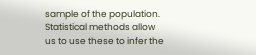sample of the population. Statistical methods allow us to use these to infer the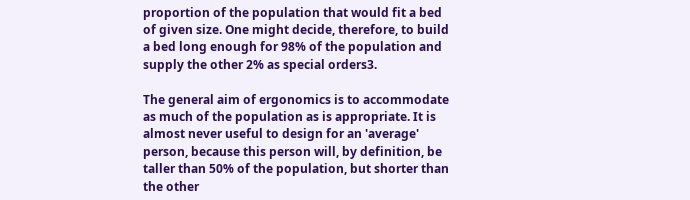proportion of the population that would fit a bed of given size. One might decide, therefore, to build a bed long enough for 98% of the population and supply the other 2% as special orders3.

The general aim of ergonomics is to accommodate as much of the population as is appropriate. It is almost never useful to design for an 'average' person, because this person will, by definition, be taller than 50% of the population, but shorter than the other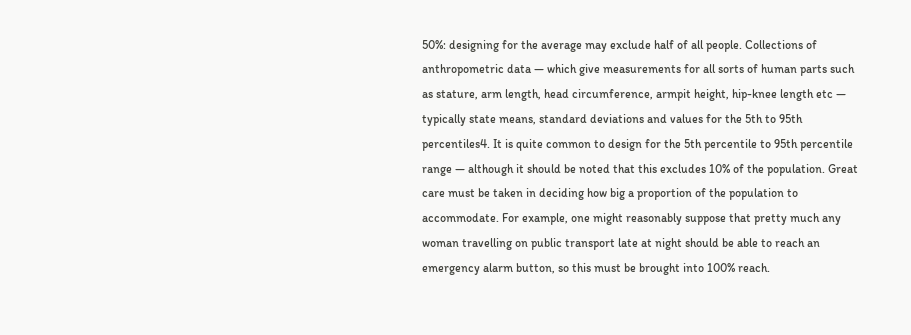50%: designing for the average may exclude half of all people. Collections of anthropometric data — which give measurements for all sorts of human parts such as stature, arm length, head circumference, armpit height, hip-knee length etc — typically state means, standard deviations and values for the 5th to 95th percentiles4. It is quite common to design for the 5th percentile to 95th percentile range — although it should be noted that this excludes 10% of the population. Great care must be taken in deciding how big a proportion of the population to accommodate. For example, one might reasonably suppose that pretty much any woman travelling on public transport late at night should be able to reach an emergency alarm button, so this must be brought into 100% reach.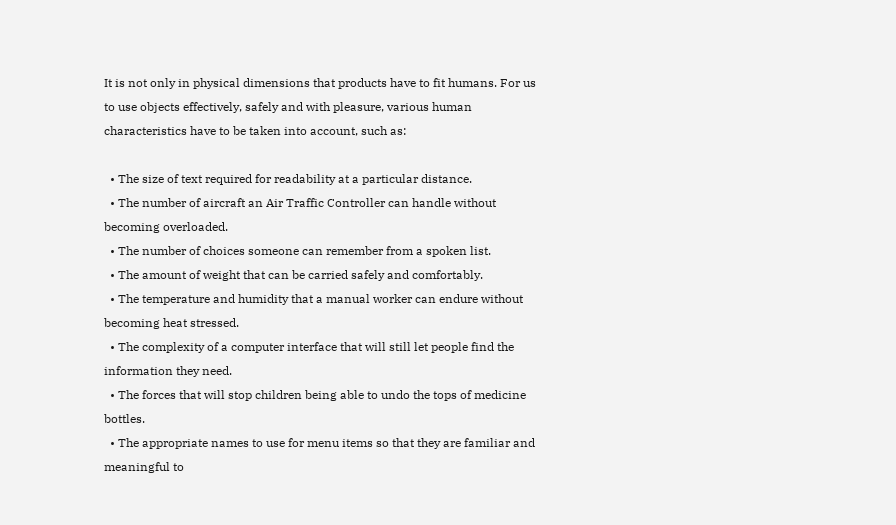It is not only in physical dimensions that products have to fit humans. For us to use objects effectively, safely and with pleasure, various human characteristics have to be taken into account, such as:

  • The size of text required for readability at a particular distance.
  • The number of aircraft an Air Traffic Controller can handle without becoming overloaded.
  • The number of choices someone can remember from a spoken list.
  • The amount of weight that can be carried safely and comfortably.
  • The temperature and humidity that a manual worker can endure without becoming heat stressed.
  • The complexity of a computer interface that will still let people find the information they need.
  • The forces that will stop children being able to undo the tops of medicine bottles.
  • The appropriate names to use for menu items so that they are familiar and meaningful to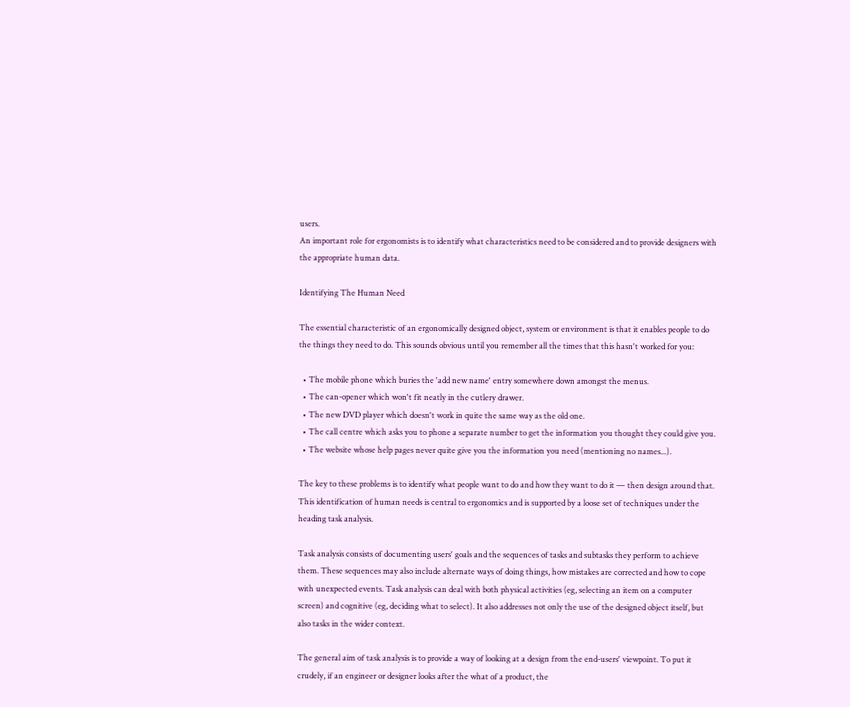users.
An important role for ergonomists is to identify what characteristics need to be considered and to provide designers with the appropriate human data.

Identifying The Human Need

The essential characteristic of an ergonomically designed object, system or environment is that it enables people to do the things they need to do. This sounds obvious until you remember all the times that this hasn't worked for you:

  • The mobile phone which buries the 'add new name' entry somewhere down amongst the menus.
  • The can-opener which won't fit neatly in the cutlery drawer.
  • The new DVD player which doesn't work in quite the same way as the old one.
  • The call centre which asks you to phone a separate number to get the information you thought they could give you.
  • The website whose help pages never quite give you the information you need (mentioning no names...).

The key to these problems is to identify what people want to do and how they want to do it — then design around that. This identification of human needs is central to ergonomics and is supported by a loose set of techniques under the heading task analysis.

Task analysis consists of documenting users' goals and the sequences of tasks and subtasks they perform to achieve them. These sequences may also include alternate ways of doing things, how mistakes are corrected and how to cope with unexpected events. Task analysis can deal with both physical activities (eg, selecting an item on a computer screen) and cognitive (eg, deciding what to select). It also addresses not only the use of the designed object itself, but also tasks in the wider context.

The general aim of task analysis is to provide a way of looking at a design from the end-users' viewpoint. To put it crudely, if an engineer or designer looks after the what of a product, the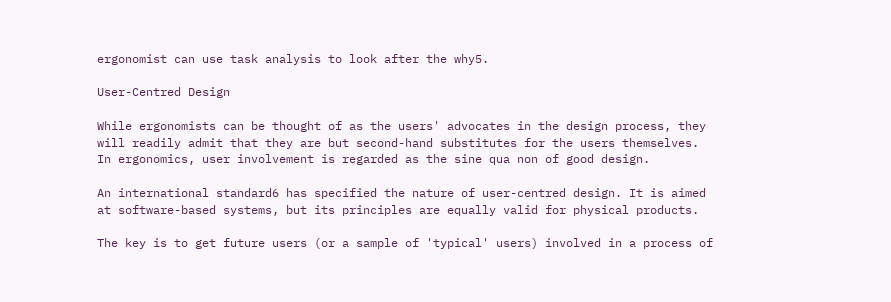ergonomist can use task analysis to look after the why5.

User-Centred Design

While ergonomists can be thought of as the users' advocates in the design process, they will readily admit that they are but second-hand substitutes for the users themselves. In ergonomics, user involvement is regarded as the sine qua non of good design.

An international standard6 has specified the nature of user-centred design. It is aimed at software-based systems, but its principles are equally valid for physical products.

The key is to get future users (or a sample of 'typical' users) involved in a process of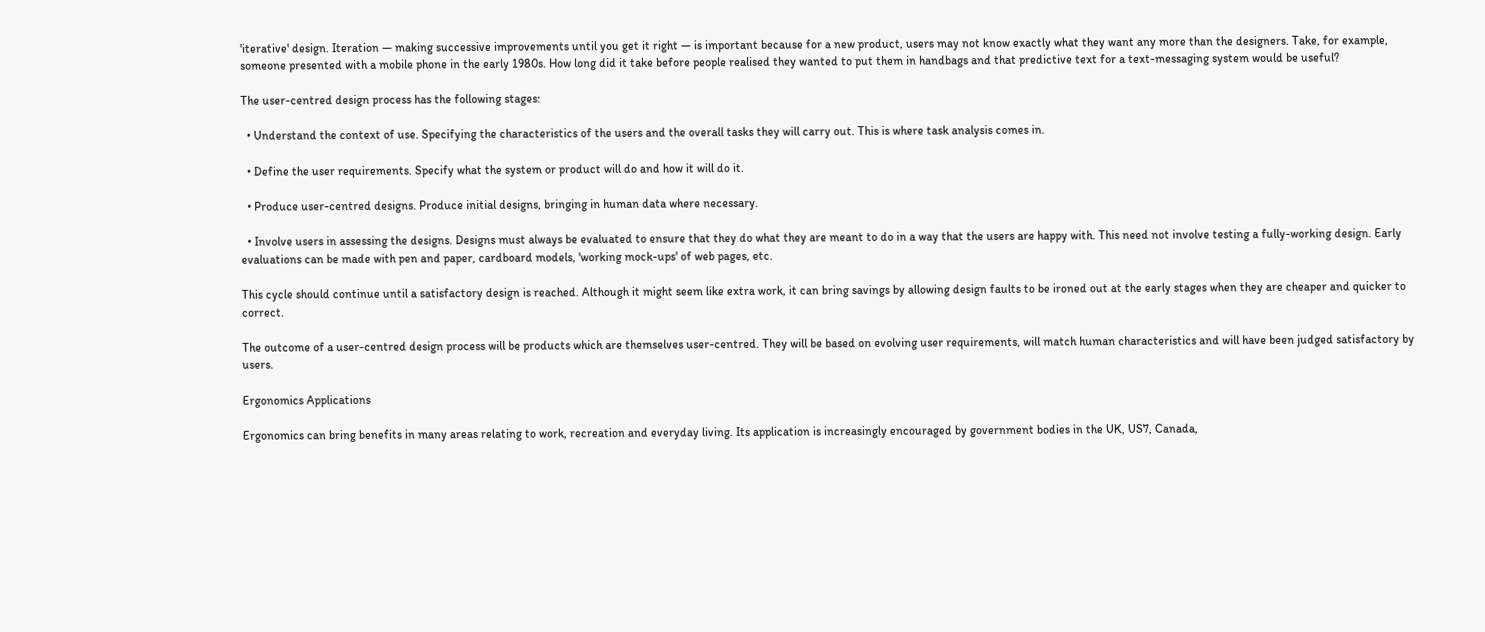'iterative' design. Iteration — making successive improvements until you get it right — is important because for a new product, users may not know exactly what they want any more than the designers. Take, for example, someone presented with a mobile phone in the early 1980s. How long did it take before people realised they wanted to put them in handbags and that predictive text for a text-messaging system would be useful?

The user-centred design process has the following stages:

  • Understand the context of use. Specifying the characteristics of the users and the overall tasks they will carry out. This is where task analysis comes in.

  • Define the user requirements. Specify what the system or product will do and how it will do it.

  • Produce user-centred designs. Produce initial designs, bringing in human data where necessary.

  • Involve users in assessing the designs. Designs must always be evaluated to ensure that they do what they are meant to do in a way that the users are happy with. This need not involve testing a fully-working design. Early evaluations can be made with pen and paper, cardboard models, 'working mock-ups' of web pages, etc.

This cycle should continue until a satisfactory design is reached. Although it might seem like extra work, it can bring savings by allowing design faults to be ironed out at the early stages when they are cheaper and quicker to correct.

The outcome of a user-centred design process will be products which are themselves user-centred. They will be based on evolving user requirements, will match human characteristics and will have been judged satisfactory by users.

Ergonomics Applications

Ergonomics can bring benefits in many areas relating to work, recreation and everyday living. Its application is increasingly encouraged by government bodies in the UK, US7, Canada,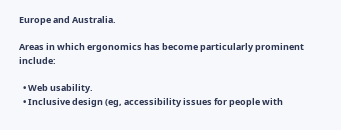Europe and Australia.

Areas in which ergonomics has become particularly prominent include:

  • Web usability.
  • Inclusive design (eg, accessibility issues for people with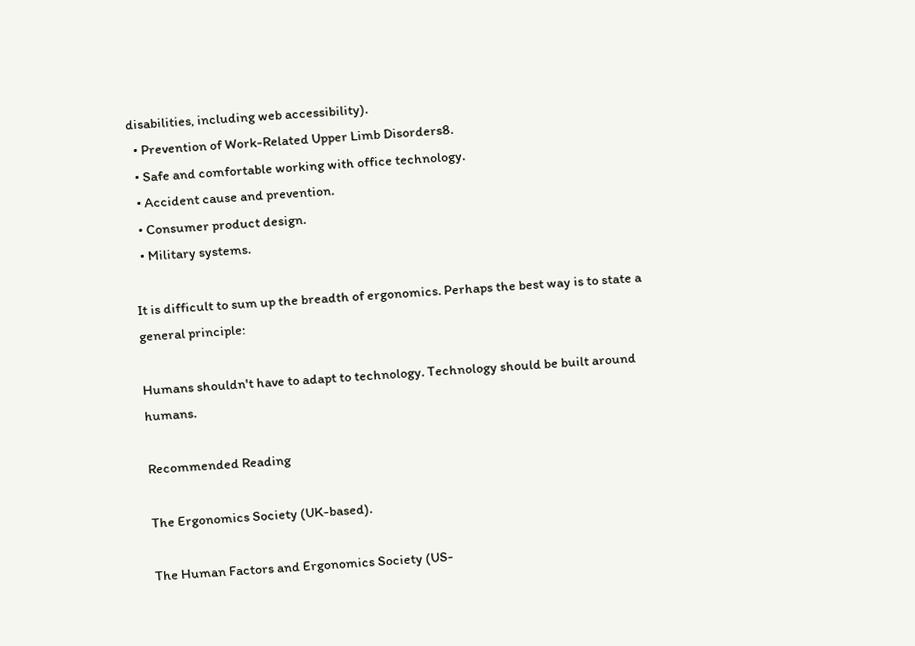disabilities, including web accessibility).
  • Prevention of Work-Related Upper Limb Disorders8.
  • Safe and comfortable working with office technology.
  • Accident cause and prevention.
  • Consumer product design.
  • Military systems.

It is difficult to sum up the breadth of ergonomics. Perhaps the best way is to state a general principle:

Humans shouldn't have to adapt to technology. Technology should be built around humans.

Recommended Reading

The Ergonomics Society (UK-based).

The Human Factors and Ergonomics Society (US-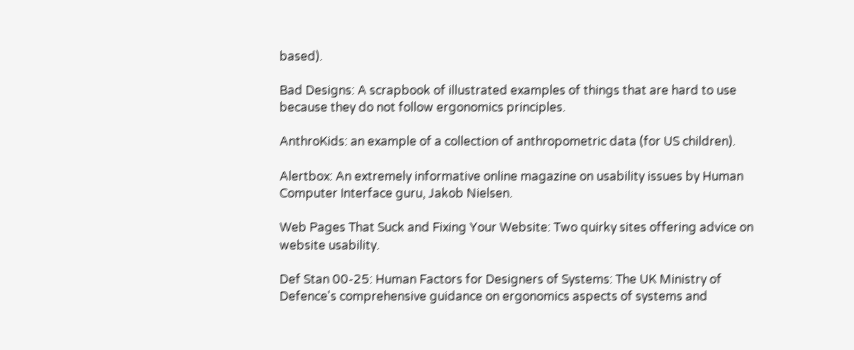based).

Bad Designs: A scrapbook of illustrated examples of things that are hard to use because they do not follow ergonomics principles.

AnthroKids: an example of a collection of anthropometric data (for US children).

Alertbox: An extremely informative online magazine on usability issues by Human Computer Interface guru, Jakob Nielsen.

Web Pages That Suck and Fixing Your Website: Two quirky sites offering advice on website usability.

Def Stan 00-25: Human Factors for Designers of Systems: The UK Ministry of Defence's comprehensive guidance on ergonomics aspects of systems and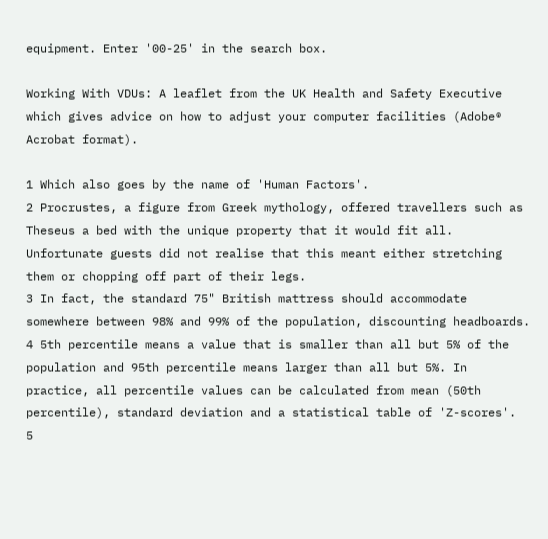equipment. Enter '00-25' in the search box.

Working With VDUs: A leaflet from the UK Health and Safety Executive which gives advice on how to adjust your computer facilities (Adobe® Acrobat format).

1 Which also goes by the name of 'Human Factors'.
2 Procrustes, a figure from Greek mythology, offered travellers such as Theseus a bed with the unique property that it would fit all. Unfortunate guests did not realise that this meant either stretching them or chopping off part of their legs.
3 In fact, the standard 75" British mattress should accommodate somewhere between 98% and 99% of the population, discounting headboards.
4 5th percentile means a value that is smaller than all but 5% of the population and 95th percentile means larger than all but 5%. In practice, all percentile values can be calculated from mean (50th percentile), standard deviation and a statistical table of 'Z-scores'.
5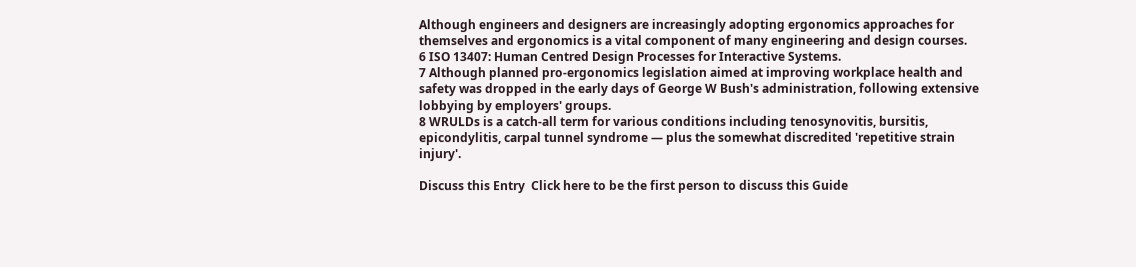Although engineers and designers are increasingly adopting ergonomics approaches for themselves and ergonomics is a vital component of many engineering and design courses.
6 ISO 13407: Human Centred Design Processes for Interactive Systems.
7 Although planned pro-ergonomics legislation aimed at improving workplace health and safety was dropped in the early days of George W Bush's administration, following extensive lobbying by employers' groups.
8 WRULDs is a catch-all term for various conditions including tenosynovitis, bursitis, epicondylitis, carpal tunnel syndrome — plus the somewhat discredited 'repetitive strain injury'.

Discuss this Entry  Click here to be the first person to discuss this Guide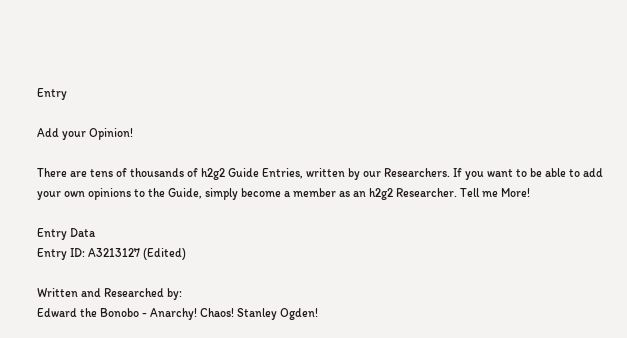Entry

Add your Opinion!

There are tens of thousands of h2g2 Guide Entries, written by our Researchers. If you want to be able to add your own opinions to the Guide, simply become a member as an h2g2 Researcher. Tell me More!

Entry Data
Entry ID: A3213127 (Edited)

Written and Researched by:
Edward the Bonobo - Anarchy! Chaos! Stanley Ogden!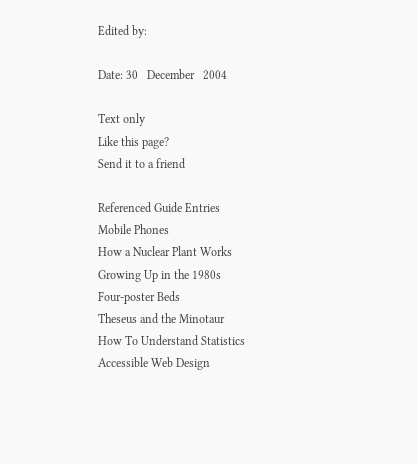Edited by:

Date: 30   December   2004

Text only
Like this page?
Send it to a friend

Referenced Guide Entries
Mobile Phones
How a Nuclear Plant Works
Growing Up in the 1980s
Four-poster Beds
Theseus and the Minotaur
How To Understand Statistics
Accessible Web Design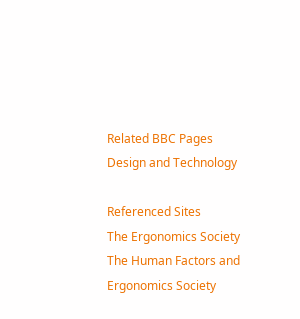Related BBC Pages
Design and Technology

Referenced Sites
The Ergonomics Society
The Human Factors and Ergonomics Society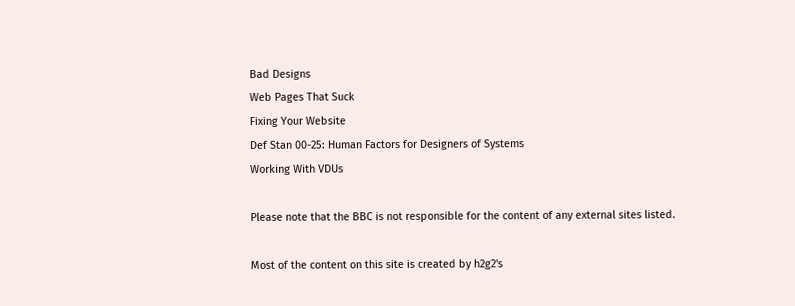Bad Designs
Web Pages That Suck
Fixing Your Website
Def Stan 00-25: Human Factors for Designers of Systems
Working With VDUs

Please note that the BBC is not responsible for the content of any external sites listed.

Most of the content on this site is created by h2g2's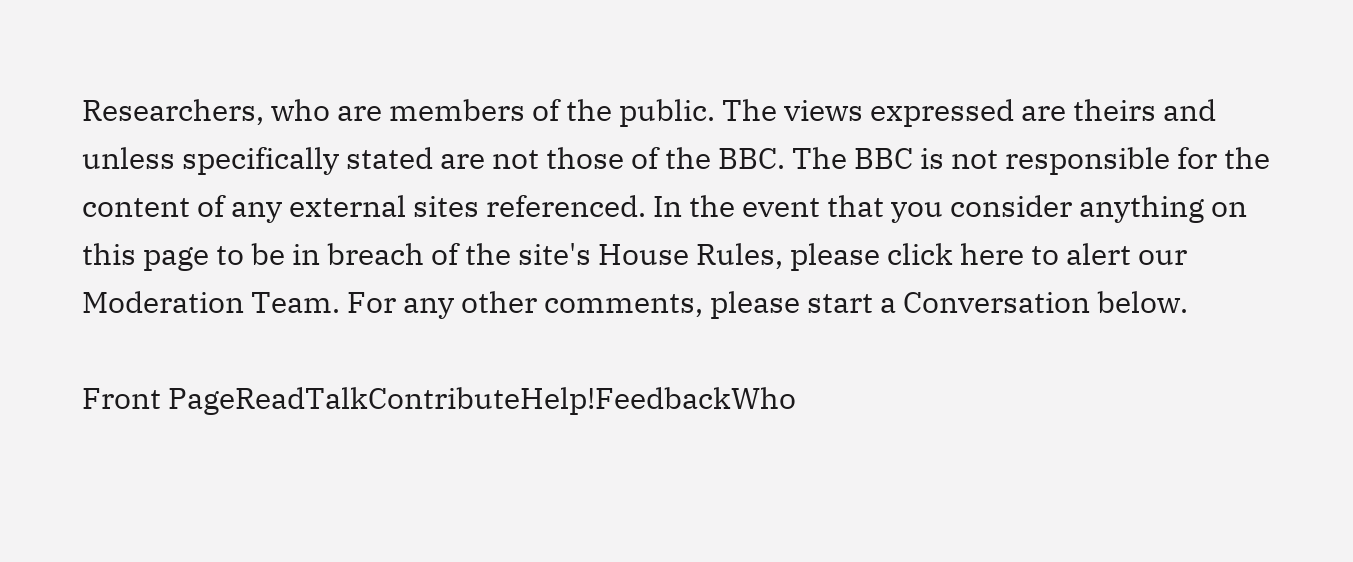Researchers, who are members of the public. The views expressed are theirs and unless specifically stated are not those of the BBC. The BBC is not responsible for the content of any external sites referenced. In the event that you consider anything on this page to be in breach of the site's House Rules, please click here to alert our Moderation Team. For any other comments, please start a Conversation below.

Front PageReadTalkContributeHelp!FeedbackWho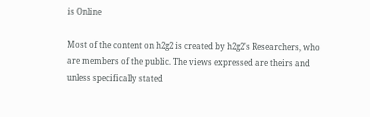is Online

Most of the content on h2g2 is created by h2g2's Researchers, who are members of the public. The views expressed are theirs and unless specifically stated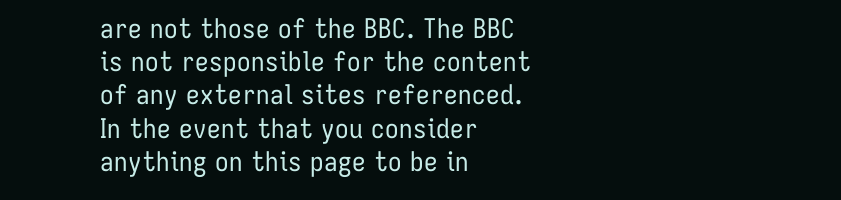are not those of the BBC. The BBC is not responsible for the content of any external sites referenced. In the event that you consider anything on this page to be in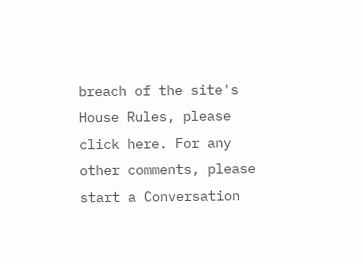breach of the site's House Rules, please click here. For any other comments, please start a Conversation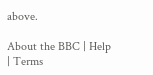above.

About the BBC | Help | Terms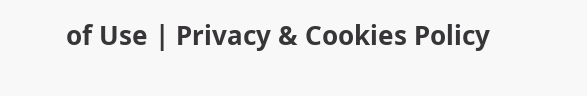of Use | Privacy & Cookies Policy